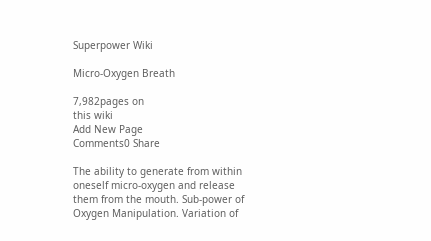Superpower Wiki

Micro-Oxygen Breath

7,982pages on
this wiki
Add New Page
Comments0 Share

The ability to generate from within oneself micro-oxygen and release them from the mouth. Sub-power of Oxygen Manipulation. Variation of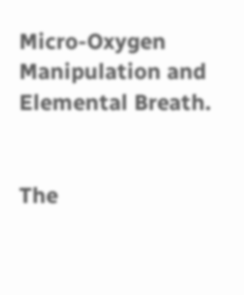Micro-Oxygen Manipulation and Elemental Breath.


The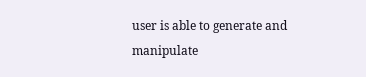user is able to generate and manipulate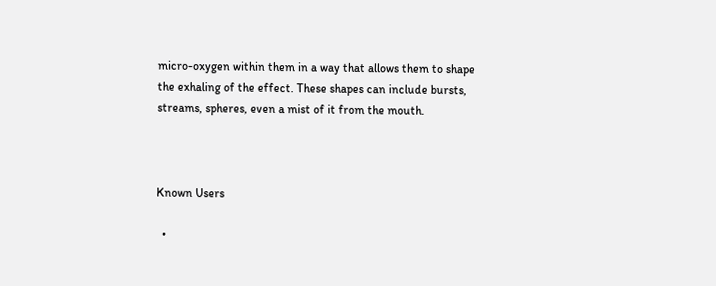micro-oxygen within them in a way that allows them to shape the exhaling of the effect. These shapes can include bursts, streams, spheres, even a mist of it from the mouth.



Known Users

  •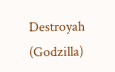Destroyah (Godzilla)